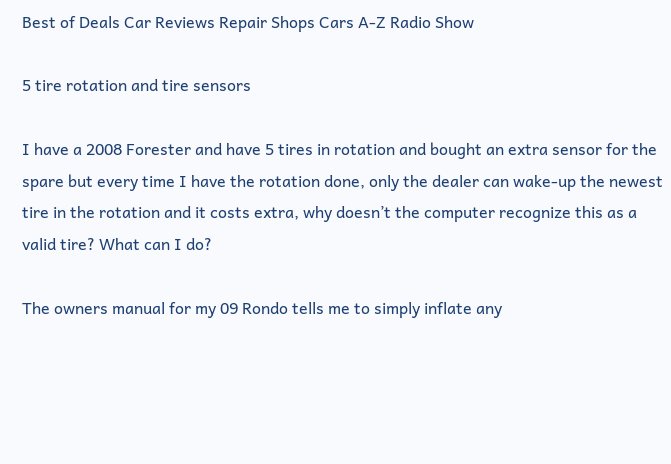Best of Deals Car Reviews Repair Shops Cars A-Z Radio Show

5 tire rotation and tire sensors

I have a 2008 Forester and have 5 tires in rotation and bought an extra sensor for the spare but every time I have the rotation done, only the dealer can wake-up the newest tire in the rotation and it costs extra, why doesn’t the computer recognize this as a valid tire? What can I do?

The owners manual for my 09 Rondo tells me to simply inflate any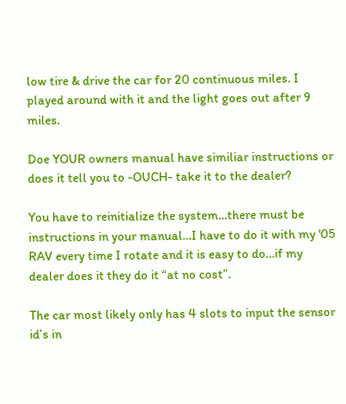low tire & drive the car for 20 continuous miles. I played around with it and the light goes out after 9 miles.

Doe YOUR owners manual have similiar instructions or does it tell you to -OUCH- take it to the dealer?

You have to reinitialize the system…there must be instructions in your manual…I have to do it with my '05 RAV every time I rotate and it is easy to do…if my dealer does it they do it “at no cost”.

The car most likely only has 4 slots to input the sensor id’s in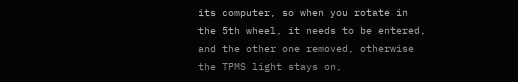its computer, so when you rotate in the 5th wheel, it needs to be entered, and the other one removed, otherwise the TPMS light stays on,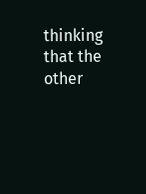thinking that the other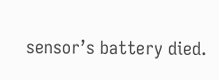sensor’s battery died.